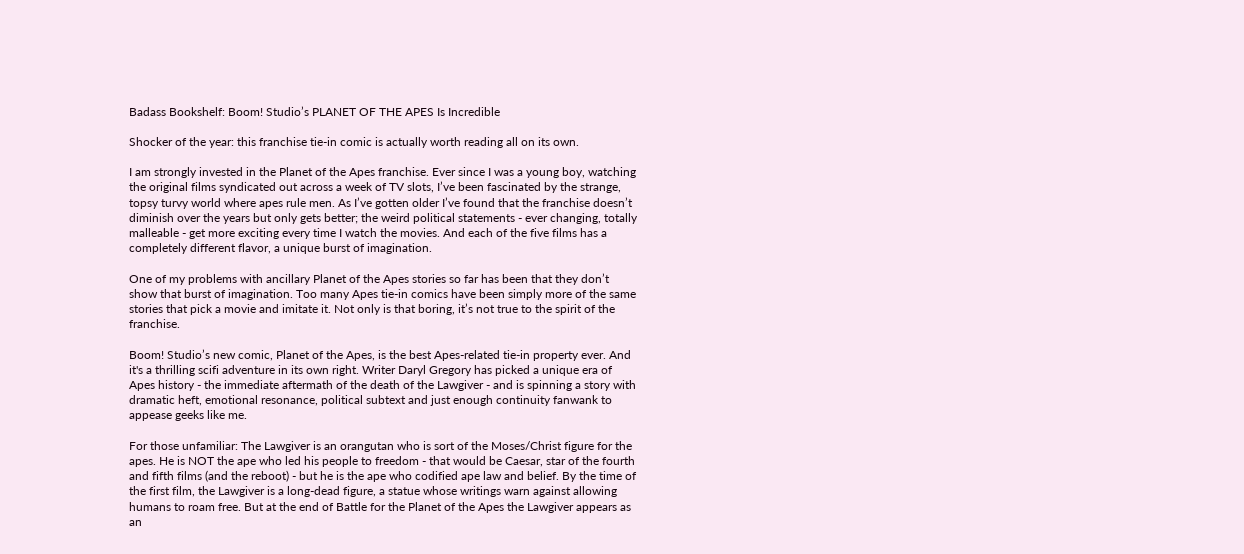Badass Bookshelf: Boom! Studio’s PLANET OF THE APES Is Incredible

Shocker of the year: this franchise tie-in comic is actually worth reading all on its own.

I am strongly invested in the Planet of the Apes franchise. Ever since I was a young boy, watching the original films syndicated out across a week of TV slots, I’ve been fascinated by the strange, topsy turvy world where apes rule men. As I’ve gotten older I’ve found that the franchise doesn’t diminish over the years but only gets better; the weird political statements - ever changing, totally malleable - get more exciting every time I watch the movies. And each of the five films has a completely different flavor, a unique burst of imagination.

One of my problems with ancillary Planet of the Apes stories so far has been that they don’t show that burst of imagination. Too many Apes tie-in comics have been simply more of the same stories that pick a movie and imitate it. Not only is that boring, it’s not true to the spirit of the franchise.

Boom! Studio’s new comic, Planet of the Apes, is the best Apes-related tie-in property ever. And it's a thrilling scifi adventure in its own right. Writer Daryl Gregory has picked a unique era of Apes history - the immediate aftermath of the death of the Lawgiver - and is spinning a story with dramatic heft, emotional resonance, political subtext and just enough continuity fanwank to appease geeks like me.

For those unfamiliar: The Lawgiver is an orangutan who is sort of the Moses/Christ figure for the apes. He is NOT the ape who led his people to freedom - that would be Caesar, star of the fourth and fifth films (and the reboot) - but he is the ape who codified ape law and belief. By the time of the first film, the Lawgiver is a long-dead figure, a statue whose writings warn against allowing humans to roam free. But at the end of Battle for the Planet of the Apes the Lawgiver appears as an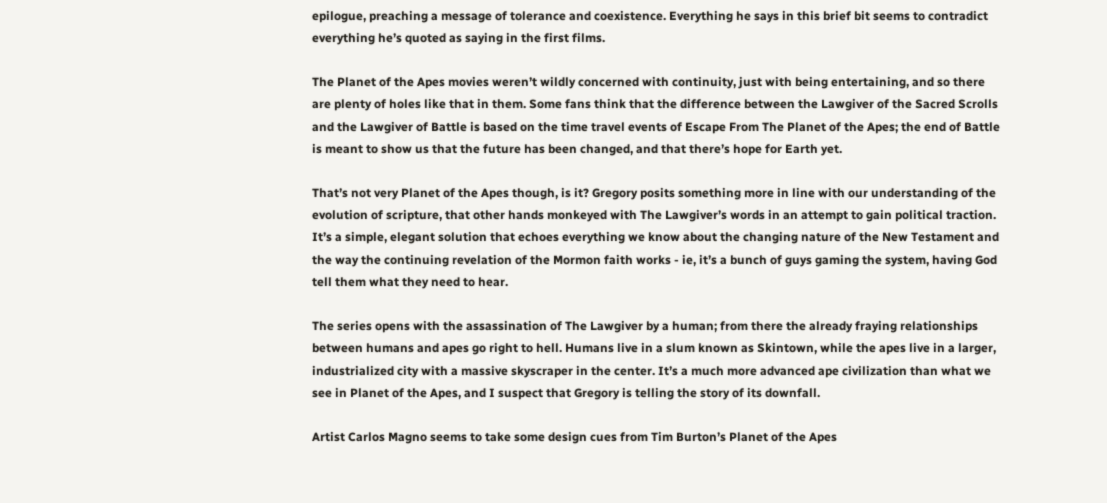epilogue, preaching a message of tolerance and coexistence. Everything he says in this brief bit seems to contradict everything he’s quoted as saying in the first films.

The Planet of the Apes movies weren’t wildly concerned with continuity, just with being entertaining, and so there are plenty of holes like that in them. Some fans think that the difference between the Lawgiver of the Sacred Scrolls and the Lawgiver of Battle is based on the time travel events of Escape From The Planet of the Apes; the end of Battle is meant to show us that the future has been changed, and that there’s hope for Earth yet.

That’s not very Planet of the Apes though, is it? Gregory posits something more in line with our understanding of the evolution of scripture, that other hands monkeyed with The Lawgiver’s words in an attempt to gain political traction. It’s a simple, elegant solution that echoes everything we know about the changing nature of the New Testament and the way the continuing revelation of the Mormon faith works - ie, it’s a bunch of guys gaming the system, having God tell them what they need to hear.

The series opens with the assassination of The Lawgiver by a human; from there the already fraying relationships between humans and apes go right to hell. Humans live in a slum known as Skintown, while the apes live in a larger, industrialized city with a massive skyscraper in the center. It’s a much more advanced ape civilization than what we see in Planet of the Apes, and I suspect that Gregory is telling the story of its downfall.

Artist Carlos Magno seems to take some design cues from Tim Burton’s Planet of the Apes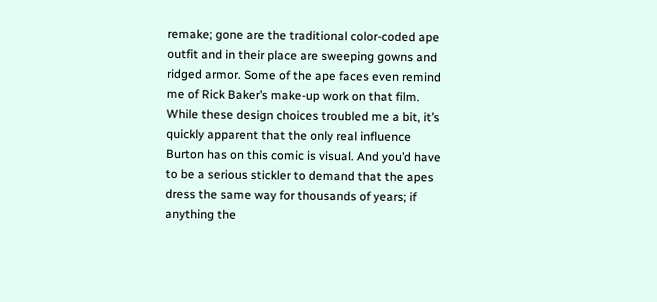remake; gone are the traditional color-coded ape outfit and in their place are sweeping gowns and ridged armor. Some of the ape faces even remind me of Rick Baker’s make-up work on that film. While these design choices troubled me a bit, it’s quickly apparent that the only real influence Burton has on this comic is visual. And you’d have to be a serious stickler to demand that the apes dress the same way for thousands of years; if anything the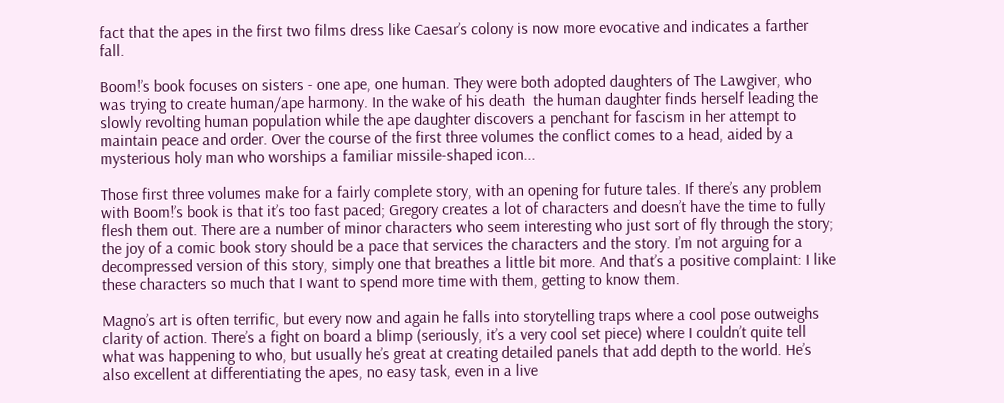fact that the apes in the first two films dress like Caesar’s colony is now more evocative and indicates a farther fall.

Boom!’s book focuses on sisters - one ape, one human. They were both adopted daughters of The Lawgiver, who was trying to create human/ape harmony. In the wake of his death  the human daughter finds herself leading the slowly revolting human population while the ape daughter discovers a penchant for fascism in her attempt to maintain peace and order. Over the course of the first three volumes the conflict comes to a head, aided by a mysterious holy man who worships a familiar missile-shaped icon...

Those first three volumes make for a fairly complete story, with an opening for future tales. If there’s any problem with Boom!’s book is that it’s too fast paced; Gregory creates a lot of characters and doesn’t have the time to fully flesh them out. There are a number of minor characters who seem interesting who just sort of fly through the story; the joy of a comic book story should be a pace that services the characters and the story. I’m not arguing for a decompressed version of this story, simply one that breathes a little bit more. And that’s a positive complaint: I like these characters so much that I want to spend more time with them, getting to know them.

Magno’s art is often terrific, but every now and again he falls into storytelling traps where a cool pose outweighs clarity of action. There’s a fight on board a blimp (seriously, it’s a very cool set piece) where I couldn’t quite tell what was happening to who, but usually he’s great at creating detailed panels that add depth to the world. He’s also excellent at differentiating the apes, no easy task, even in a live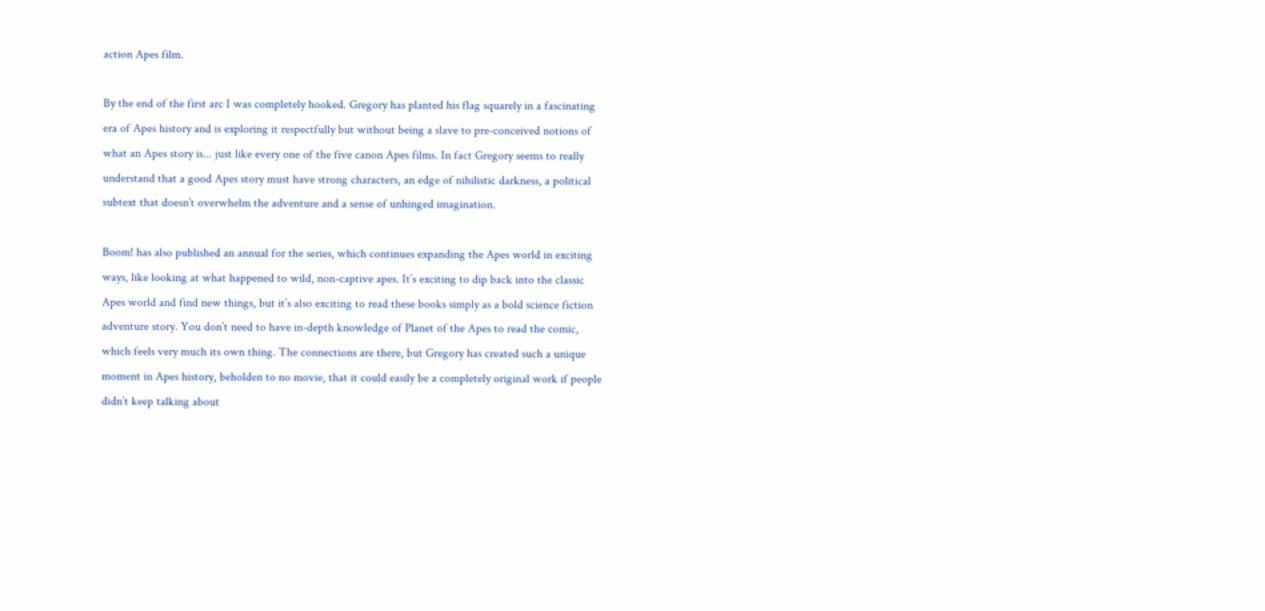action Apes film.

By the end of the first arc I was completely hooked. Gregory has planted his flag squarely in a fascinating era of Apes history and is exploring it respectfully but without being a slave to pre-conceived notions of what an Apes story is... just like every one of the five canon Apes films. In fact Gregory seems to really understand that a good Apes story must have strong characters, an edge of nihilistic darkness, a political subtext that doesn’t overwhelm the adventure and a sense of unhinged imagination.

Boom! has also published an annual for the series, which continues expanding the Apes world in exciting ways, like looking at what happened to wild, non-captive apes. It’s exciting to dip back into the classic Apes world and find new things, but it’s also exciting to read these books simply as a bold science fiction adventure story. You don’t need to have in-depth knowledge of Planet of the Apes to read the comic, which feels very much its own thing. The connections are there, but Gregory has created such a unique moment in Apes history, beholden to no movie, that it could easily be a completely original work if people didn’t keep talking about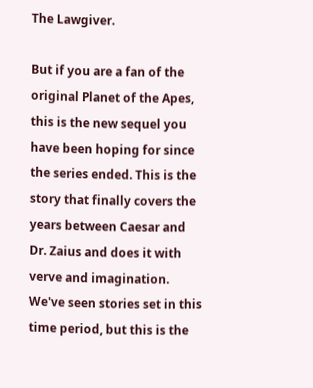The Lawgiver.

But if you are a fan of the original Planet of the Apes, this is the new sequel you have been hoping for since the series ended. This is the story that finally covers the years between Caesar and Dr. Zaius and does it with verve and imagination. We've seen stories set in this time period, but this is the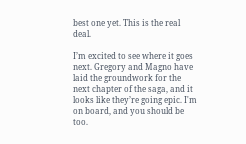best one yet. This is the real deal.

I’m excited to see where it goes next. Gregory and Magno have laid the groundwork for the next chapter of the saga, and it looks like they’re going epic. I'm on board, and you should be too.